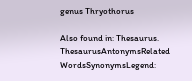genus Thryothorus

Also found in: Thesaurus.
ThesaurusAntonymsRelated WordsSynonymsLegend: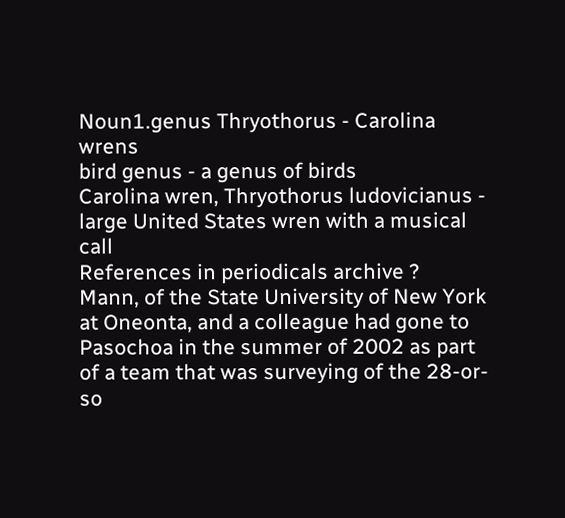Noun1.genus Thryothorus - Carolina wrens
bird genus - a genus of birds
Carolina wren, Thryothorus ludovicianus - large United States wren with a musical call
References in periodicals archive ?
Mann, of the State University of New York at Oneonta, and a colleague had gone to Pasochoa in the summer of 2002 as part of a team that was surveying of the 28-or-so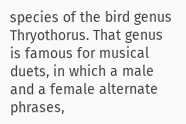species of the bird genus Thryothorus. That genus is famous for musical duets, in which a male and a female alternate phrases,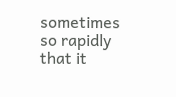sometimes so rapidly that it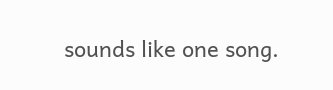sounds like one song.